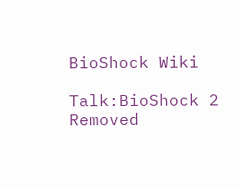BioShock Wiki

Talk:BioShock 2 Removed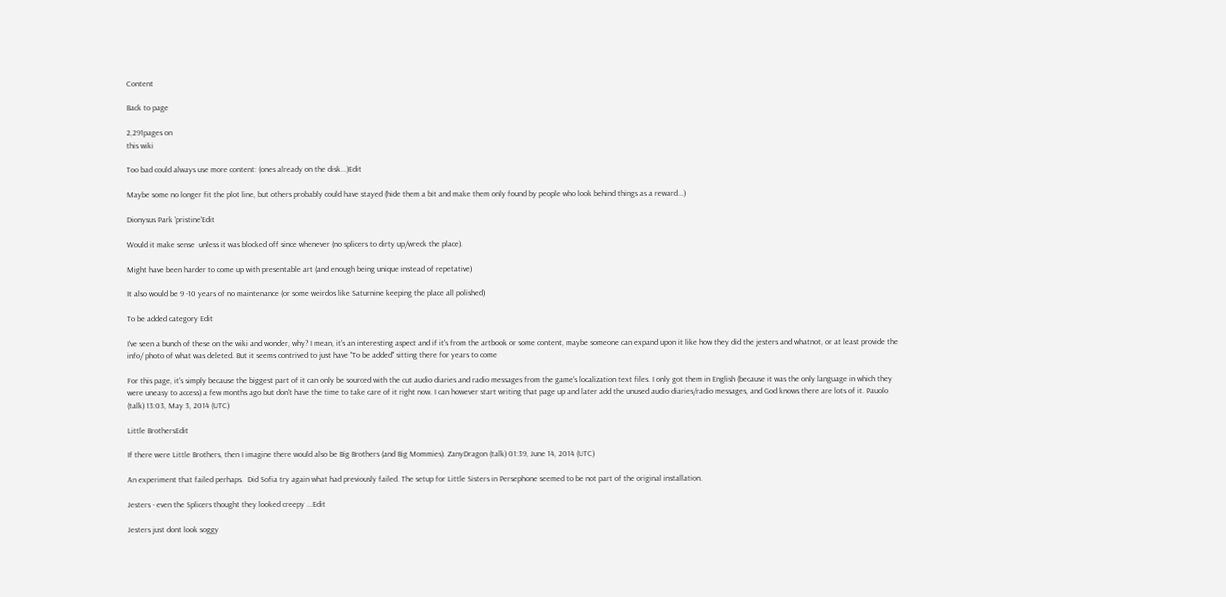Content

Back to page

2,291pages on
this wiki

Too bad could always use more content: (ones already on the disk...)Edit

Maybe some no longer fit the plot line, but others probably could have stayed (hide them a bit and make them only found by people who look behind things as a reward...)

Dionysus Park 'pristine'Edit

Would it make sense  unless it was blocked off since whenever (no splicers to dirty up/wreck the place).

Might have been harder to come up with presentable art (and enough being unique instead of repetative)

It also would be 9 -10 years of no maintenance (or some weirdos like Saturnine keeping the place all polished)

To be added category Edit

I've seen a bunch of these on the wiki and wonder, why? I mean, it's an interesting aspect and if it's from the artbook or some content, maybe someone can expand upon it like how they did the jesters and whatnot, or at least provide the info/ photo of what was deleted. But it seems contrived to just have "To be added" sitting there for years to come

For this page, it's simply because the biggest part of it can only be sourced with the cut audio diaries and radio messages from the game's localization text files. I only got them in English (because it was the only language in which they were uneasy to access) a few months ago but don't have the time to take care of it right now. I can however start writing that page up and later add the unused audio diaries/radio messages, and God knows there are lots of it. Pauolo (talk) 13:03, May 3, 2014 (UTC)

Little BrothersEdit

If there were Little Brothers, then I imagine there would also be Big Brothers (and Big Mommies). ZanyDragon (talk) 01:39, June 14, 2014 (UTC)

An experiment that failed perhaps.  Did Sofia try again what had previously failed. The setup for Little Sisters in Persephone seemed to be not part of the original installation.

Jesters - even the Splicers thought they looked creepy ...Edit

Jesters just dont look soggy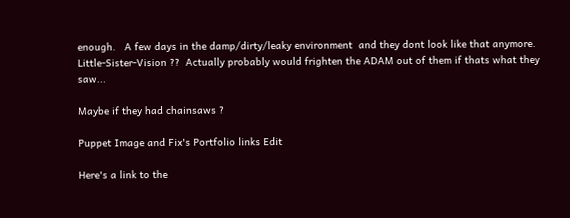enough.   A few days in the damp/dirty/leaky environment  and they dont look like that anymore.   Little-Sister-Vision ??  Actually probably would frighten the ADAM out of them if thats what they saw...

Maybe if they had chainsaws ?

Puppet Image and Fix's Portfolio links Edit

Here's a link to the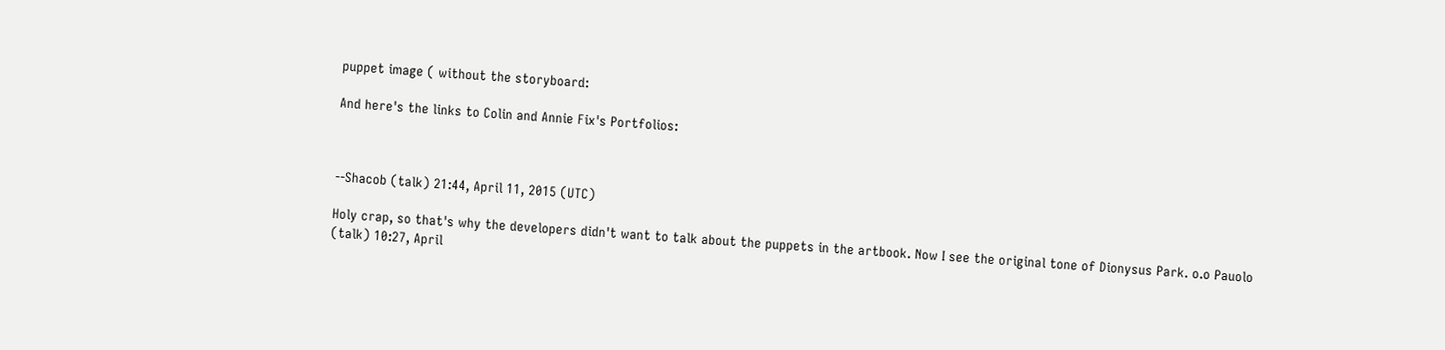puppet image ( without the storyboard:

And here's the links to Colin and Annie Fix's Portfolios:



--Shacob (talk) 21:44, April 11, 2015 (UTC)

Holy crap, so that's why the developers didn't want to talk about the puppets in the artbook. Now I see the original tone of Dionysus Park. o.o Pauolo (talk) 10:27, April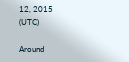12, 2015 (UTC)

Around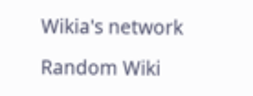Wikia's network

Random Wiki